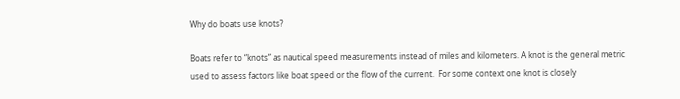Why do boats use knots?

Boats refer to “knots” as nautical speed measurements instead of miles and kilometers. A knot is the general metric used to assess factors like boat speed or the flow of the current.  For some context one knot is closely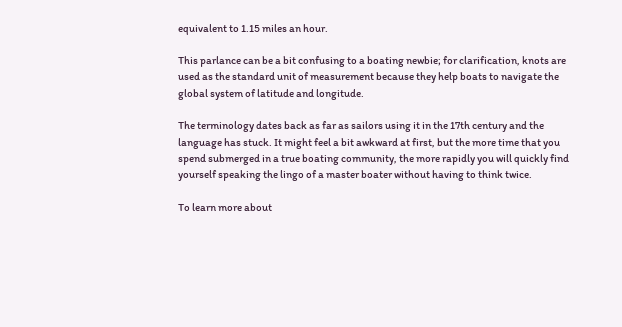equivalent to 1.15 miles an hour.

This parlance can be a bit confusing to a boating newbie; for clarification, knots are used as the standard unit of measurement because they help boats to navigate the global system of latitude and longitude.

The terminology dates back as far as sailors using it in the 17th century and the language has stuck. It might feel a bit awkward at first, but the more time that you spend submerged in a true boating community, the more rapidly you will quickly find yourself speaking the lingo of a master boater without having to think twice.

To learn more about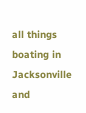all things boating in Jacksonville and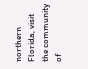northern Florida, visit the community of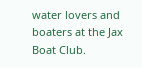water lovers and boaters at the Jax Boat Club.